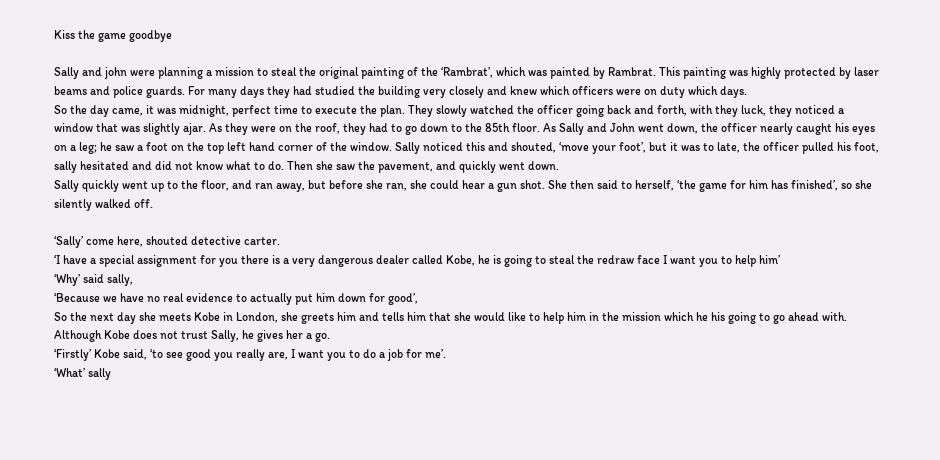Kiss the game goodbye

Sally and john were planning a mission to steal the original painting of the ‘Rambrat’, which was painted by Rambrat. This painting was highly protected by laser beams and police guards. For many days they had studied the building very closely and knew which officers were on duty which days.
So the day came, it was midnight, perfect time to execute the plan. They slowly watched the officer going back and forth, with they luck, they noticed a window that was slightly ajar. As they were on the roof, they had to go down to the 85th floor. As Sally and John went down, the officer nearly caught his eyes on a leg; he saw a foot on the top left hand corner of the window. Sally noticed this and shouted, ‘move your foot’, but it was to late, the officer pulled his foot, sally hesitated and did not know what to do. Then she saw the pavement, and quickly went down.
Sally quickly went up to the floor, and ran away, but before she ran, she could hear a gun shot. She then said to herself, ‘the game for him has finished’, so she silently walked off.

‘Sally’ come here, shouted detective carter.
‘I have a special assignment for you there is a very dangerous dealer called Kobe, he is going to steal the redraw face I want you to help him’
‘Why’ said sally,
‘Because we have no real evidence to actually put him down for good’,
So the next day she meets Kobe in London, she greets him and tells him that she would like to help him in the mission which he his going to go ahead with.
Although Kobe does not trust Sally, he gives her a go.
‘Firstly’ Kobe said, ‘to see good you really are, I want you to do a job for me’.
‘What’ sally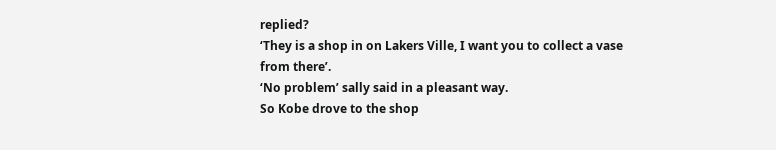replied?
‘They is a shop in on Lakers Ville, I want you to collect a vase from there’.
‘No problem’ sally said in a pleasant way.
So Kobe drove to the shop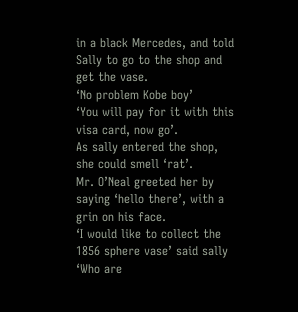in a black Mercedes, and told Sally to go to the shop and get the vase.
‘No problem Kobe boy’
‘You will pay for it with this visa card, now go’.
As sally entered the shop, she could smell ‘rat’.
Mr. O’Neal greeted her by saying ‘hello there’, with a grin on his face.
‘I would like to collect the 1856 sphere vase’ said sally
‘Who are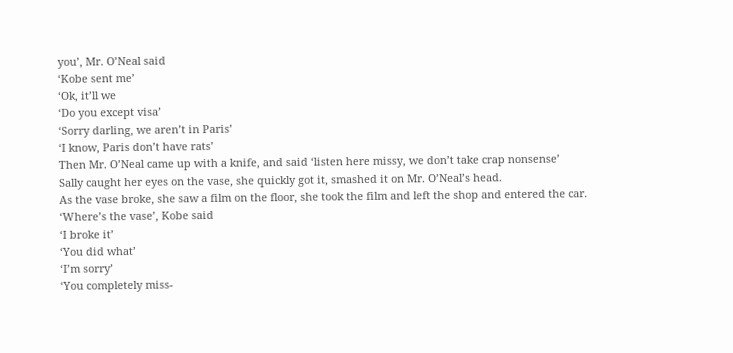you’, Mr. O’Neal said
‘Kobe sent me’
‘Ok, it’ll we
‘Do you except visa’
‘Sorry darling, we aren’t in Paris’
‘I know, Paris don’t have rats’
Then Mr. O’Neal came up with a knife, and said ‘listen here missy, we don’t take crap nonsense’
Sally caught her eyes on the vase, she quickly got it, smashed it on Mr. O’Neal’s head.
As the vase broke, she saw a film on the floor, she took the film and left the shop and entered the car.
‘Where’s the vase’, Kobe said
‘I broke it’
‘You did what’
‘I’m sorry’
‘You completely miss-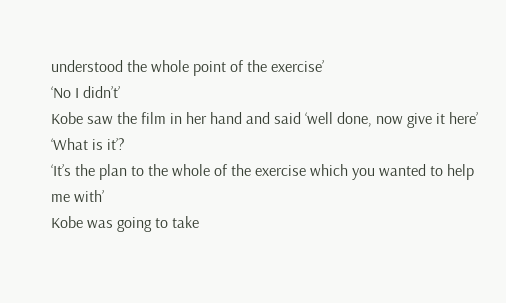understood the whole point of the exercise’
‘No I didn’t’
Kobe saw the film in her hand and said ‘well done, now give it here’
‘What is it’?
‘It’s the plan to the whole of the exercise which you wanted to help me with’
Kobe was going to take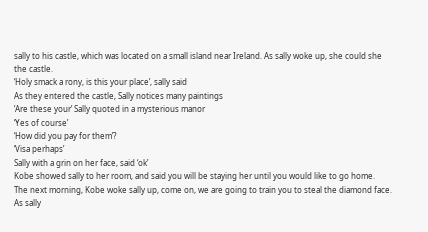sally to his castle, which was located on a small island near Ireland. As sally woke up, she could she the castle.
‘Holy smack a rony, is this your place’, sally said
As they entered the castle, Sally notices many paintings
‘Are these your’ Sally quoted in a mysterious manor
‘Yes of course’
‘How did you pay for them’?
‘Visa perhaps’
Sally with a grin on her face, said ‘ok’
Kobe showed sally to her room, and said you will be staying her until you would like to go home.
The next morning, Kobe woke sally up, come on, we are going to train you to steal the diamond face.
As sally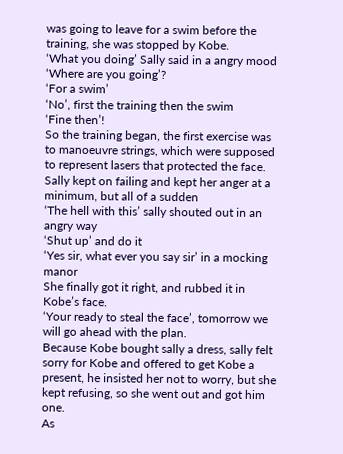was going to leave for a swim before the training, she was stopped by Kobe.
‘What you doing’ Sally said in a angry mood
‘Where are you going’?
‘For a swim’
‘No’, first the training then the swim
‘Fine then’!
So the training began, the first exercise was to manoeuvre strings, which were supposed to represent lasers that protected the face. Sally kept on failing and kept her anger at a minimum, but all of a sudden
‘The hell with this’ sally shouted out in an angry way
‘Shut up’ and do it
‘Yes sir, what ever you say sir’ in a mocking manor
She finally got it right, and rubbed it in Kobe’s face.
‘Your ready to steal the face’, tomorrow we will go ahead with the plan.
Because Kobe bought sally a dress, sally felt sorry for Kobe and offered to get Kobe a present, he insisted her not to worry, but she kept refusing, so she went out and got him one.
As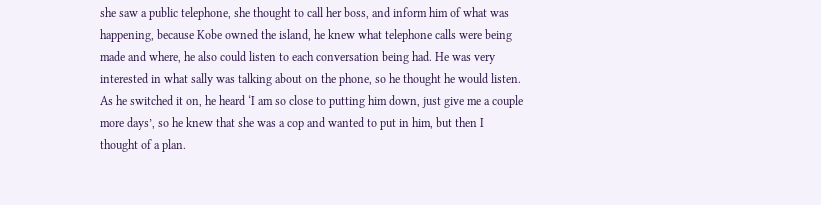she saw a public telephone, she thought to call her boss, and inform him of what was happening, because Kobe owned the island, he knew what telephone calls were being made and where, he also could listen to each conversation being had. He was very interested in what sally was talking about on the phone, so he thought he would listen. As he switched it on, he heard ‘I am so close to putting him down, just give me a couple more days’, so he knew that she was a cop and wanted to put in him, but then I thought of a plan.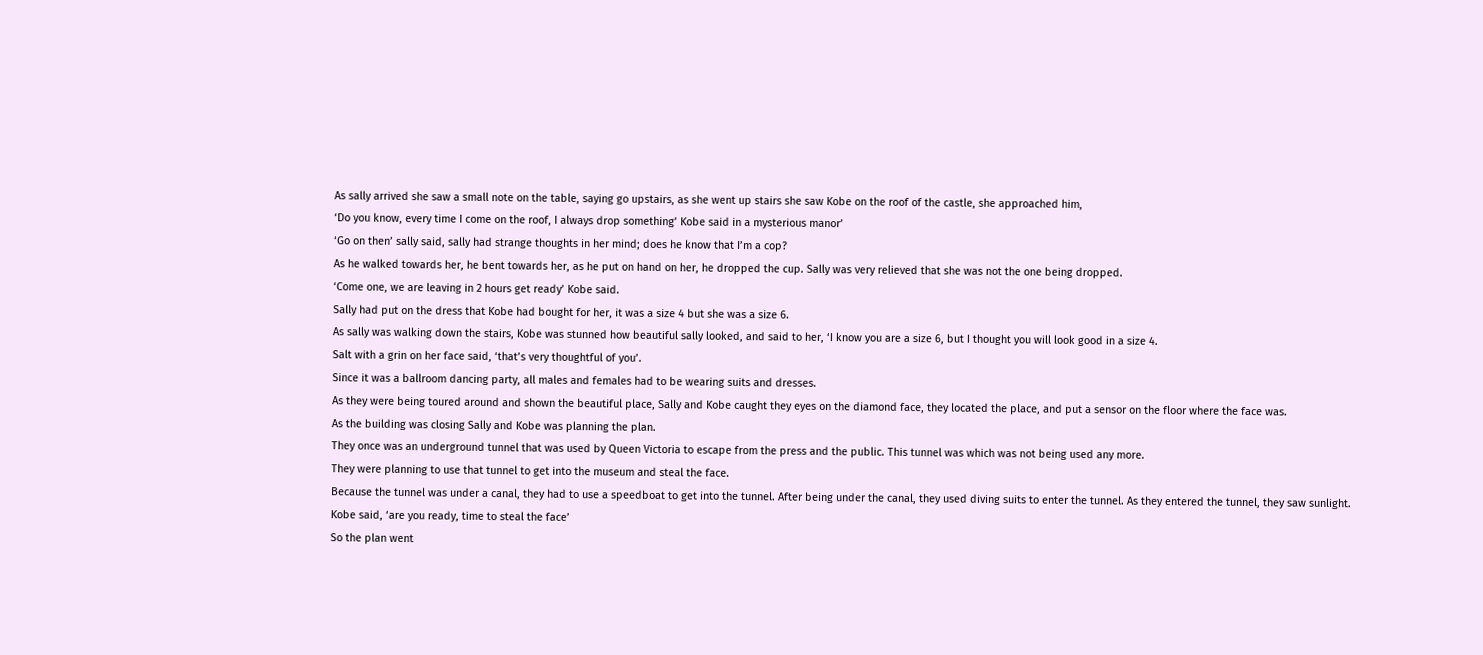As sally arrived she saw a small note on the table, saying go upstairs, as she went up stairs she saw Kobe on the roof of the castle, she approached him,
‘Do you know, every time I come on the roof, I always drop something’ Kobe said in a mysterious manor’
‘Go on then’ sally said, sally had strange thoughts in her mind; does he know that I’m a cop?
As he walked towards her, he bent towards her, as he put on hand on her, he dropped the cup. Sally was very relieved that she was not the one being dropped.
‘Come one, we are leaving in 2 hours get ready’ Kobe said.
Sally had put on the dress that Kobe had bought for her, it was a size 4 but she was a size 6.
As sally was walking down the stairs, Kobe was stunned how beautiful sally looked, and said to her, ‘I know you are a size 6, but I thought you will look good in a size 4.
Salt with a grin on her face said, ‘that’s very thoughtful of you’.
Since it was a ballroom dancing party, all males and females had to be wearing suits and dresses.
As they were being toured around and shown the beautiful place, Sally and Kobe caught they eyes on the diamond face, they located the place, and put a sensor on the floor where the face was.
As the building was closing Sally and Kobe was planning the plan.
They once was an underground tunnel that was used by Queen Victoria to escape from the press and the public. This tunnel was which was not being used any more.
They were planning to use that tunnel to get into the museum and steal the face.
Because the tunnel was under a canal, they had to use a speedboat to get into the tunnel. After being under the canal, they used diving suits to enter the tunnel. As they entered the tunnel, they saw sunlight.
Kobe said, ‘are you ready, time to steal the face’
So the plan went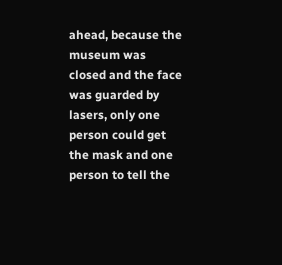ahead, because the museum was closed and the face was guarded by lasers, only one person could get the mask and one person to tell the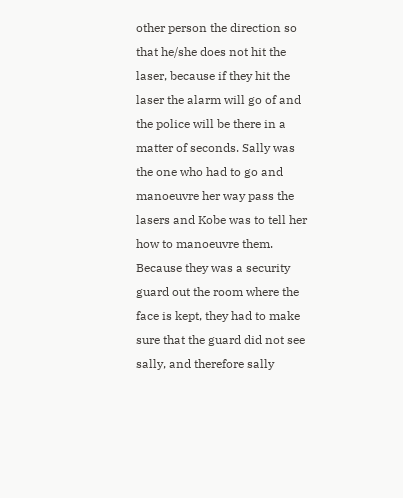other person the direction so that he/she does not hit the laser, because if they hit the laser the alarm will go of and the police will be there in a matter of seconds. Sally was the one who had to go and manoeuvre her way pass the lasers and Kobe was to tell her how to manoeuvre them.
Because they was a security guard out the room where the face is kept, they had to make sure that the guard did not see sally, and therefore sally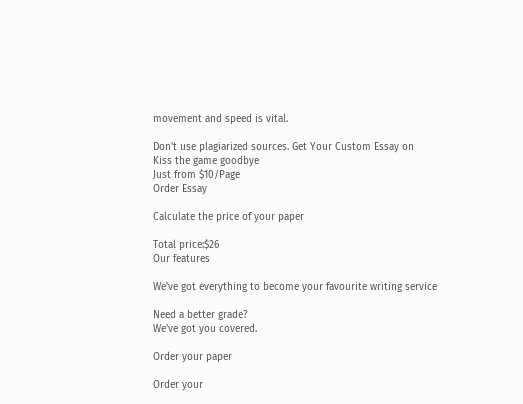movement and speed is vital.

Don't use plagiarized sources. Get Your Custom Essay on
Kiss the game goodbye
Just from $10/Page
Order Essay

Calculate the price of your paper

Total price:$26
Our features

We've got everything to become your favourite writing service

Need a better grade?
We've got you covered.

Order your paper

Order your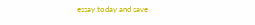essay today and save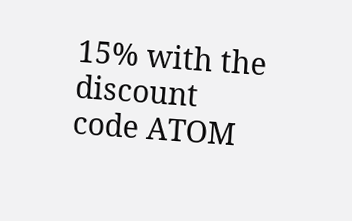15% with the discount code ATOM